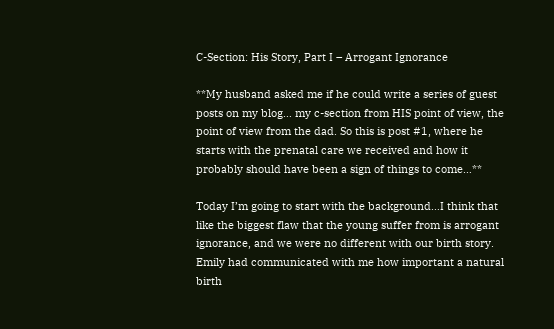C-Section: His Story, Part I – Arrogant Ignorance

**My husband asked me if he could write a series of guest posts on my blog… my c-section from HIS point of view, the point of view from the dad. So this is post #1, where he starts with the prenatal care we received and how it probably should have been a sign of things to come…**

Today I’m going to start with the background…I think that like the biggest flaw that the young suffer from is arrogant ignorance, and we were no different with our birth story. Emily had communicated with me how important a natural birth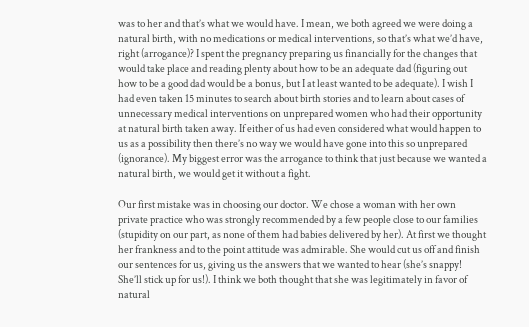was to her and that’s what we would have. I mean, we both agreed we were doing a natural birth, with no medications or medical interventions, so that’s what we’d have, right (arrogance)? I spent the pregnancy preparing us financially for the changes that would take place and reading plenty about how to be an adequate dad (figuring out how to be a good dad would be a bonus, but I at least wanted to be adequate). I wish I had even taken 15 minutes to search about birth stories and to learn about cases of unnecessary medical interventions on unprepared women who had their opportunity at natural birth taken away. If either of us had even considered what would happen to us as a possibility then there’s no way we would have gone into this so unprepared (ignorance). My biggest error was the arrogance to think that just because we wanted a natural birth, we would get it without a fight.

Our first mistake was in choosing our doctor. We chose a woman with her own private practice who was strongly recommended by a few people close to our families (stupidity on our part, as none of them had babies delivered by her). At first we thought her frankness and to the point attitude was admirable. She would cut us off and finish our sentences for us, giving us the answers that we wanted to hear (she’s snappy! She’ll stick up for us!). I think we both thought that she was legitimately in favor of natural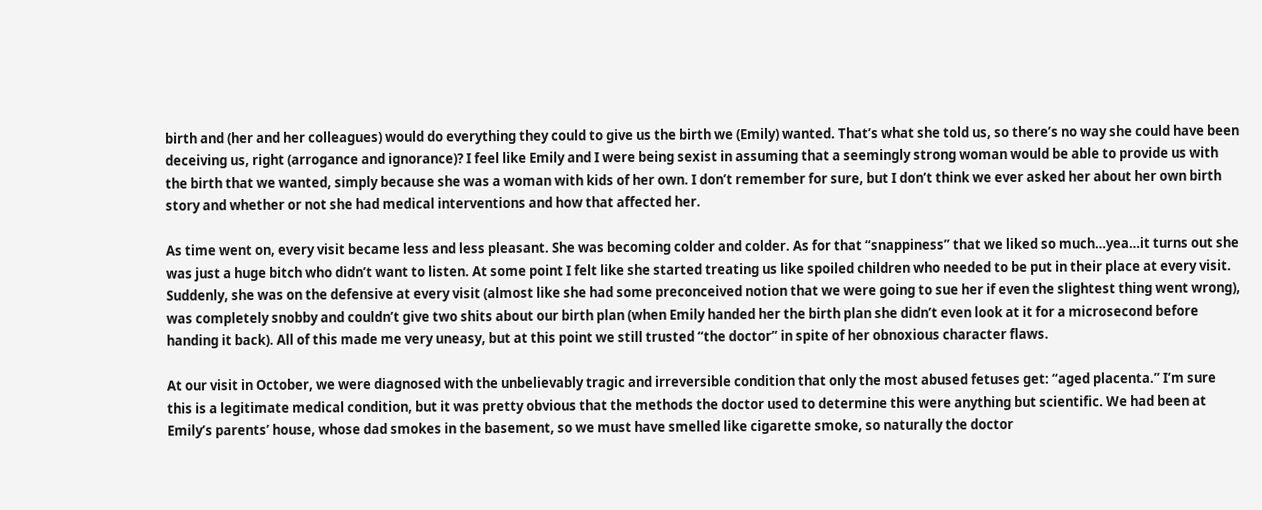birth and (her and her colleagues) would do everything they could to give us the birth we (Emily) wanted. That’s what she told us, so there’s no way she could have been deceiving us, right (arrogance and ignorance)? I feel like Emily and I were being sexist in assuming that a seemingly strong woman would be able to provide us with the birth that we wanted, simply because she was a woman with kids of her own. I don’t remember for sure, but I don’t think we ever asked her about her own birth story and whether or not she had medical interventions and how that affected her.

As time went on, every visit became less and less pleasant. She was becoming colder and colder. As for that “snappiness” that we liked so much…yea…it turns out she was just a huge bitch who didn’t want to listen. At some point I felt like she started treating us like spoiled children who needed to be put in their place at every visit.  Suddenly, she was on the defensive at every visit (almost like she had some preconceived notion that we were going to sue her if even the slightest thing went wrong), was completely snobby and couldn’t give two shits about our birth plan (when Emily handed her the birth plan she didn’t even look at it for a microsecond before handing it back). All of this made me very uneasy, but at this point we still trusted “the doctor” in spite of her obnoxious character flaws.

At our visit in October, we were diagnosed with the unbelievably tragic and irreversible condition that only the most abused fetuses get: “aged placenta.” I’m sure this is a legitimate medical condition, but it was pretty obvious that the methods the doctor used to determine this were anything but scientific. We had been at Emily’s parents’ house, whose dad smokes in the basement, so we must have smelled like cigarette smoke, so naturally the doctor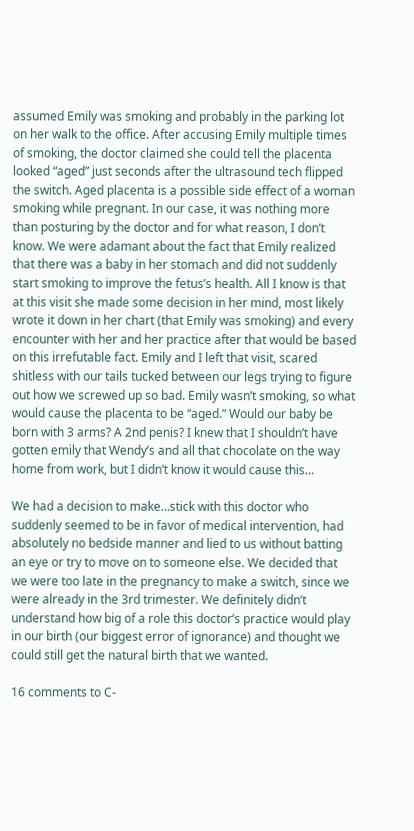assumed Emily was smoking and probably in the parking lot on her walk to the office. After accusing Emily multiple times of smoking, the doctor claimed she could tell the placenta looked “aged” just seconds after the ultrasound tech flipped the switch. Aged placenta is a possible side effect of a woman smoking while pregnant. In our case, it was nothing more than posturing by the doctor and for what reason, I don’t know. We were adamant about the fact that Emily realized that there was a baby in her stomach and did not suddenly start smoking to improve the fetus’s health. All I know is that at this visit she made some decision in her mind, most likely wrote it down in her chart (that Emily was smoking) and every encounter with her and her practice after that would be based on this irrefutable fact. Emily and I left that visit, scared shitless with our tails tucked between our legs trying to figure out how we screwed up so bad. Emily wasn’t smoking, so what would cause the placenta to be “aged.” Would our baby be born with 3 arms? A 2nd penis? I knew that I shouldn’t have gotten emily that Wendy’s and all that chocolate on the way home from work, but I didn’t know it would cause this…

We had a decision to make…stick with this doctor who suddenly seemed to be in favor of medical intervention, had absolutely no bedside manner and lied to us without batting an eye or try to move on to someone else. We decided that we were too late in the pregnancy to make a switch, since we were already in the 3rd trimester. We definitely didn’t understand how big of a role this doctor’s practice would play in our birth (our biggest error of ignorance) and thought we could still get the natural birth that we wanted.

16 comments to C-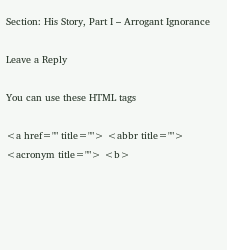Section: His Story, Part I – Arrogant Ignorance

Leave a Reply

You can use these HTML tags

<a href="" title=""> <abbr title=""> <acronym title=""> <b>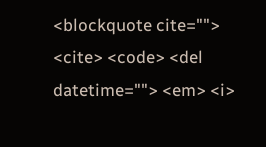<blockquote cite=""> <cite> <code> <del datetime=""> <em> <i>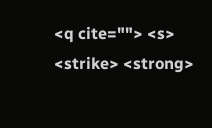<q cite=""> <s> <strike> <strong>